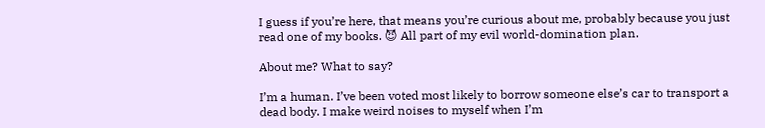I guess if you’re here, that means you’re curious about me, probably because you just read one of my books. 😈 All part of my evil world-domination plan.

About me? What to say?

I’m a human. I’ve been voted most likely to borrow someone else’s car to transport a dead body. I make weird noises to myself when I’m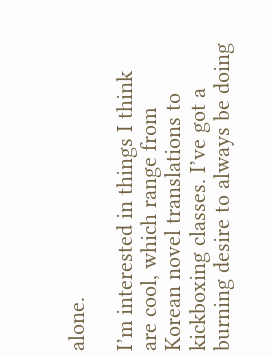alone.

I’m interested in things I think are cool, which range from Korean novel translations to kickboxing classes. I’ve got a burning desire to always be doing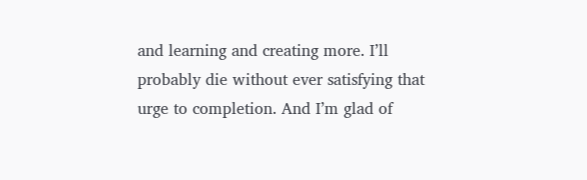and learning and creating more. I’ll probably die without ever satisfying that urge to completion. And I’m glad of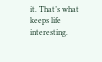it. That’s what keeps life interesting.